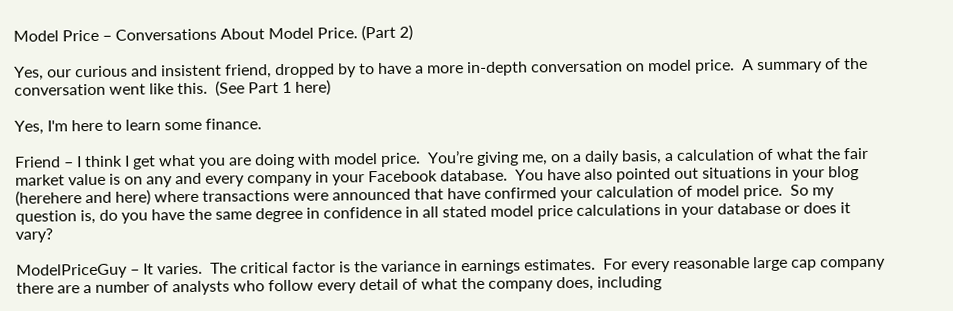Model Price – Conversations About Model Price. (Part 2)

Yes, our curious and insistent friend, dropped by to have a more in-depth conversation on model price.  A summary of the conversation went like this.  (See Part 1 here)

Yes, I'm here to learn some finance.

Friend – I think I get what you are doing with model price.  You’re giving me, on a daily basis, a calculation of what the fair market value is on any and every company in your Facebook database.  You have also pointed out situations in your blog (herehere and here) where transactions were announced that have confirmed your calculation of model price.  So my question is, do you have the same degree in confidence in all stated model price calculations in your database or does it vary?

ModelPriceGuy – It varies.  The critical factor is the variance in earnings estimates.  For every reasonable large cap company there are a number of analysts who follow every detail of what the company does, including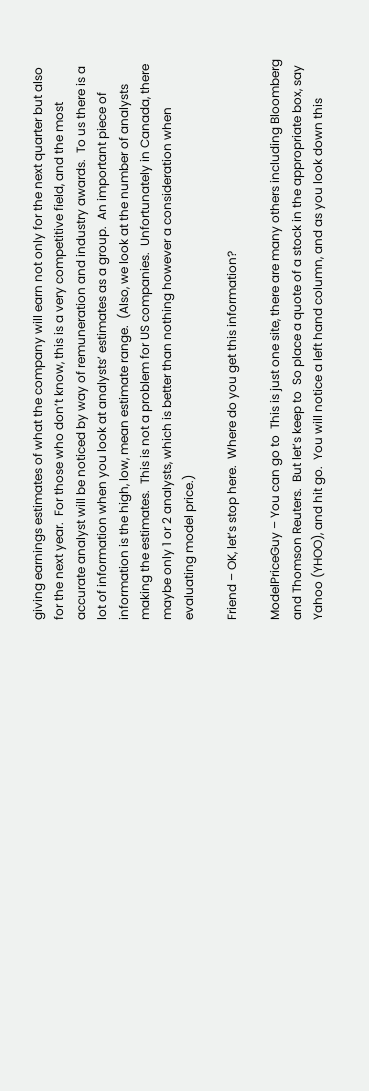giving earnings estimates of what the company will earn not only for the next quarter but also for the next year.  For those who don’t know, this is a very competitive field, and the most accurate analyst will be noticed by way of remuneration and industry awards.  To us there is a lot of information when you look at analysts’ estimates as a group.  An important piece of information is the high, low, mean estimate range.  (Also, we look at the number of analysts making the estimates.  This is not a problem for US companies.  Unfortunately in Canada, there maybe only 1 or 2 analysts, which is better than nothing however a consideration when evaluating model price.)

Friend – OK, let’s stop here.  Where do you get this information?

ModelPriceGuy – You can go to  This is just one site, there are many others including Bloomberg and Thomson Reuters.  But let’s keep to  So place a quote of a stock in the appropriate box, say Yahoo (YHOO), and hit go.  You will notice a left hand column, and as you look down this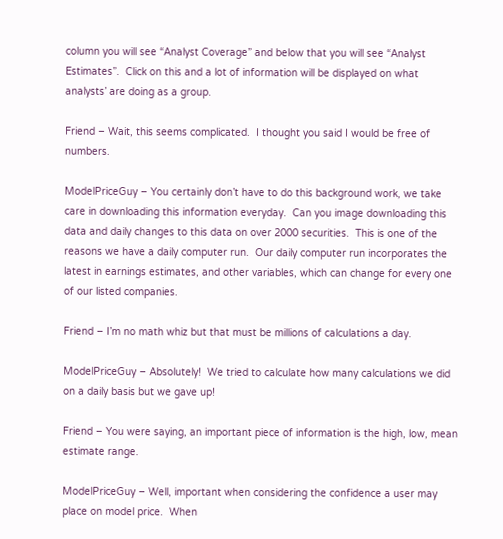column you will see “Analyst Coverage” and below that you will see “Analyst Estimates”.  Click on this and a lot of information will be displayed on what analysts’ are doing as a group.

Friend – Wait, this seems complicated.  I thought you said I would be free of numbers.

ModelPriceGuy – You certainly don’t have to do this background work, we take care in downloading this information everyday.  Can you image downloading this data and daily changes to this data on over 2000 securities.  This is one of the reasons we have a daily computer run.  Our daily computer run incorporates the latest in earnings estimates, and other variables, which can change for every one of our listed companies.

Friend – I’m no math whiz but that must be millions of calculations a day.

ModelPriceGuy – Absolutely!  We tried to calculate how many calculations we did on a daily basis but we gave up!

Friend – You were saying, an important piece of information is the high, low, mean estimate range.

ModelPriceGuy – Well, important when considering the confidence a user may place on model price.  When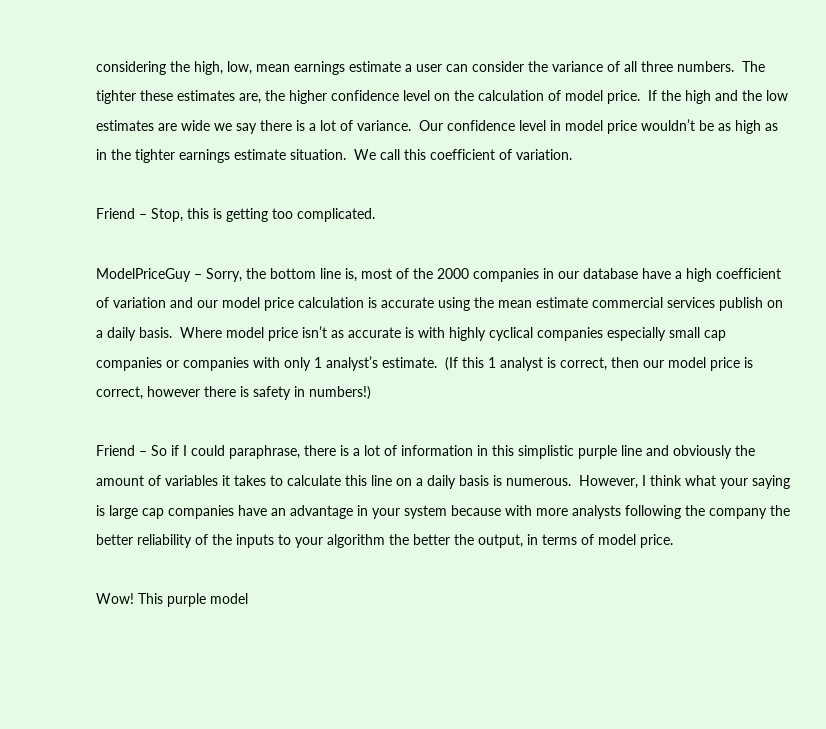considering the high, low, mean earnings estimate a user can consider the variance of all three numbers.  The tighter these estimates are, the higher confidence level on the calculation of model price.  If the high and the low estimates are wide we say there is a lot of variance.  Our confidence level in model price wouldn’t be as high as in the tighter earnings estimate situation.  We call this coefficient of variation.

Friend – Stop, this is getting too complicated.

ModelPriceGuy – Sorry, the bottom line is, most of the 2000 companies in our database have a high coefficient of variation and our model price calculation is accurate using the mean estimate commercial services publish on a daily basis.  Where model price isn’t as accurate is with highly cyclical companies especially small cap companies or companies with only 1 analyst’s estimate.  (If this 1 analyst is correct, then our model price is correct, however there is safety in numbers!)

Friend – So if I could paraphrase, there is a lot of information in this simplistic purple line and obviously the amount of variables it takes to calculate this line on a daily basis is numerous.  However, I think what your saying is large cap companies have an advantage in your system because with more analysts following the company the better reliability of the inputs to your algorithm the better the output, in terms of model price.

Wow! This purple model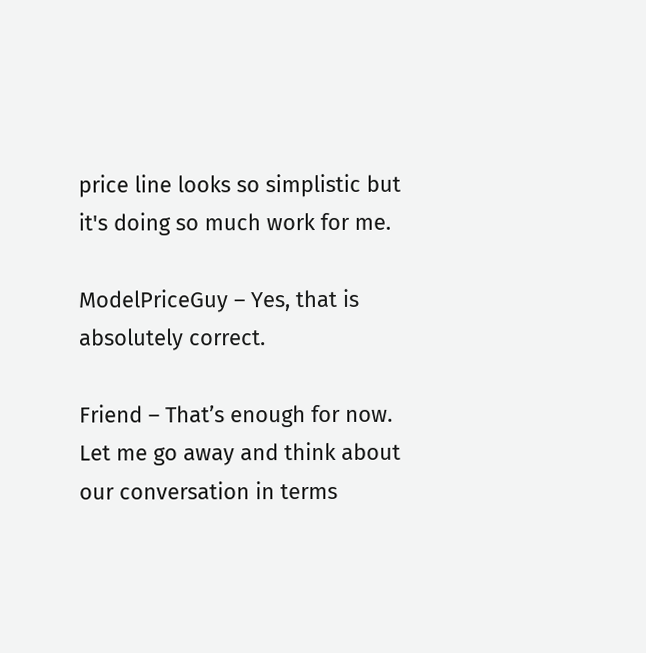price line looks so simplistic but it's doing so much work for me.

ModelPriceGuy – Yes, that is absolutely correct.

Friend – That’s enough for now.  Let me go away and think about our conversation in terms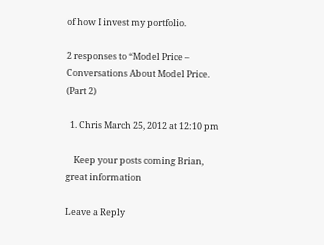of how I invest my portfolio.

2 responses to “Model Price – Conversations About Model Price. (Part 2)

  1. Chris March 25, 2012 at 12:10 pm

    Keep your posts coming Brian, great information

Leave a Reply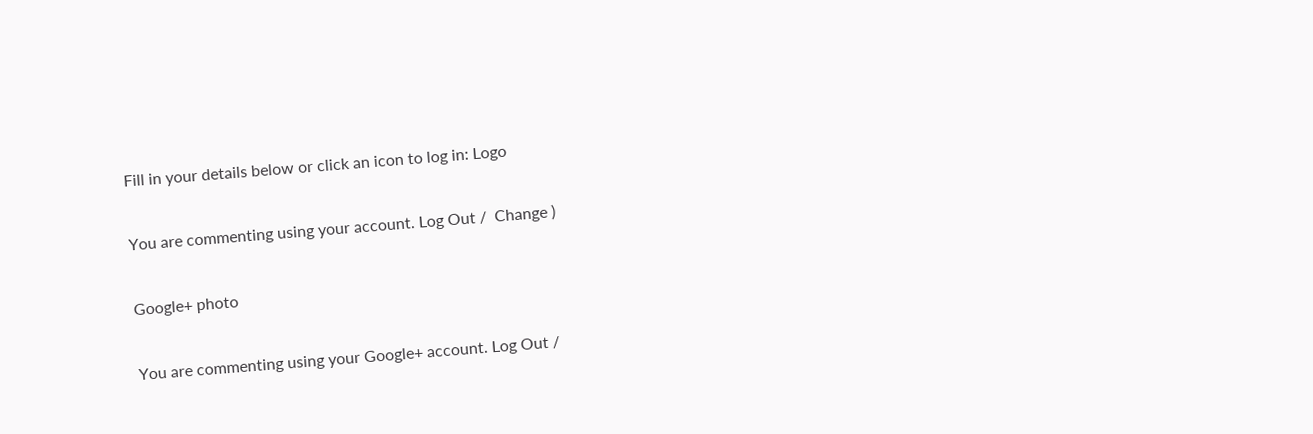Fill in your details below or click an icon to log in: Logo

You are commenting using your account. Log Out /  Change )

Google+ photo

You are commenting using your Google+ account. Log Out /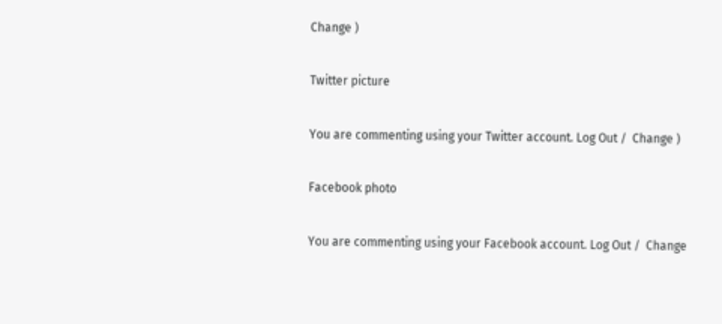Change )

Twitter picture

You are commenting using your Twitter account. Log Out /  Change )

Facebook photo

You are commenting using your Facebook account. Log Out /  Change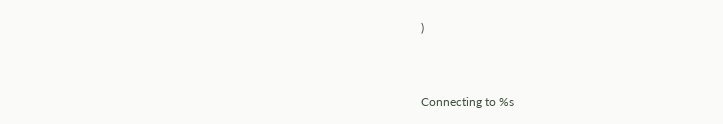)


Connecting to %s